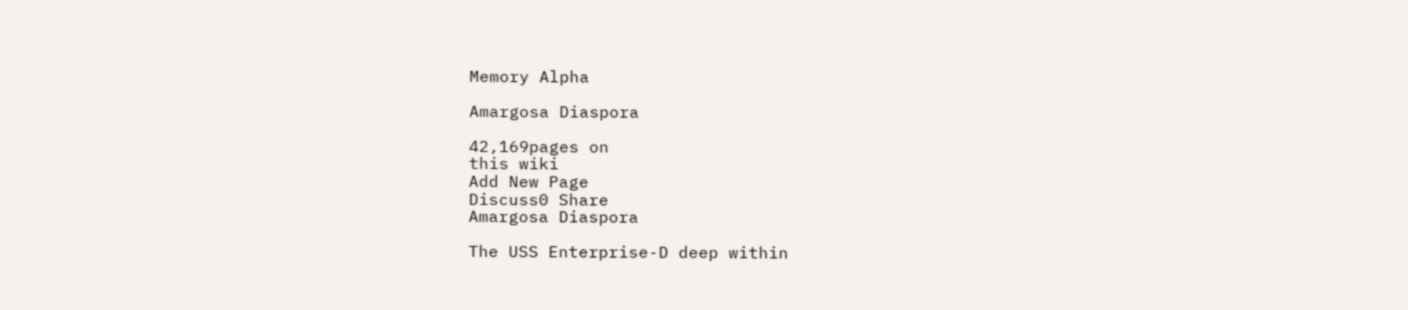Memory Alpha

Amargosa Diaspora

42,169pages on
this wiki
Add New Page
Discuss0 Share
Amargosa Diaspora

The USS Enterprise-D deep within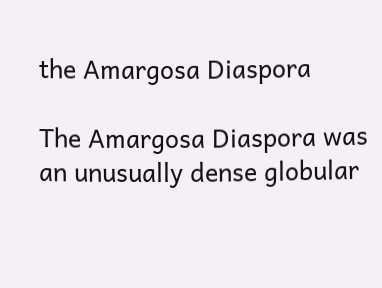the Amargosa Diaspora

The Amargosa Diaspora was an unusually dense globular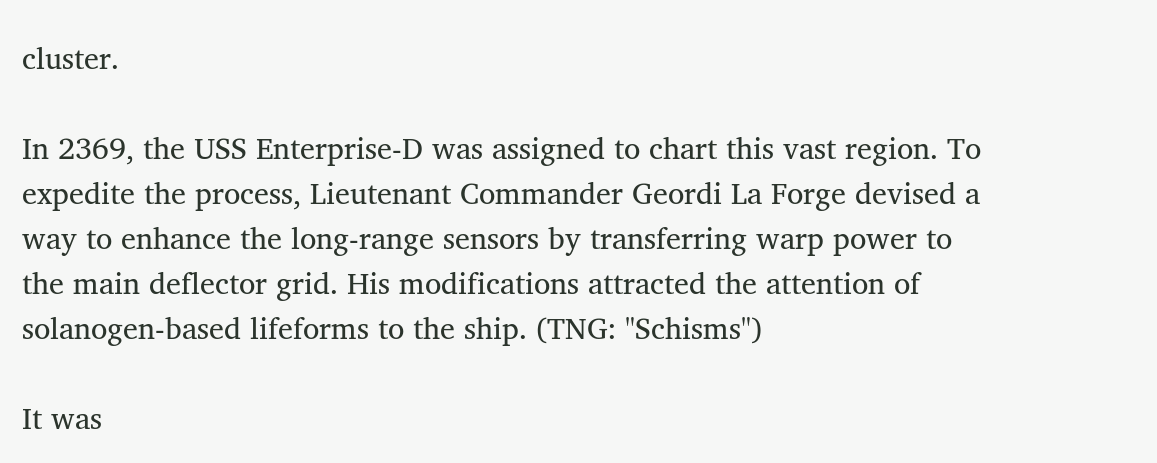cluster.

In 2369, the USS Enterprise-D was assigned to chart this vast region. To expedite the process, Lieutenant Commander Geordi La Forge devised a way to enhance the long-range sensors by transferring warp power to the main deflector grid. His modifications attracted the attention of solanogen-based lifeforms to the ship. (TNG: "Schisms")

It was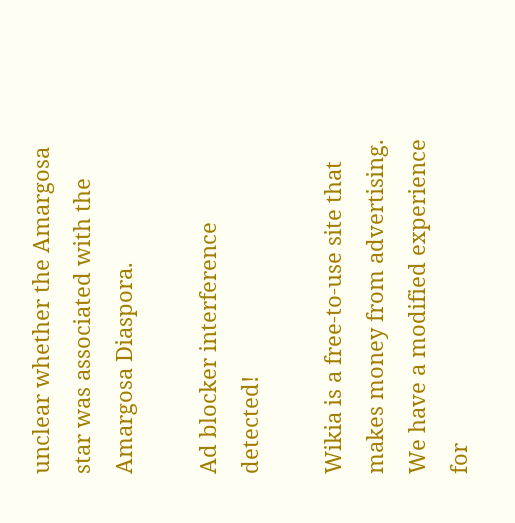unclear whether the Amargosa star was associated with the Amargosa Diaspora.

Ad blocker interference detected!

Wikia is a free-to-use site that makes money from advertising. We have a modified experience for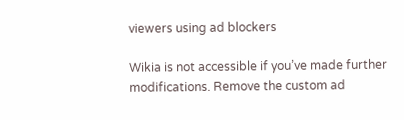viewers using ad blockers

Wikia is not accessible if you’ve made further modifications. Remove the custom ad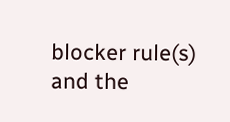blocker rule(s) and the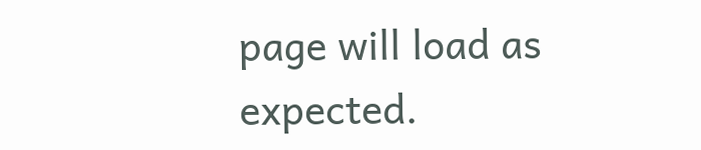page will load as expected.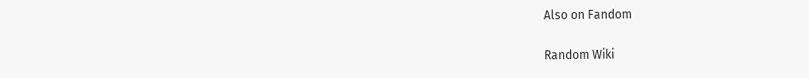Also on Fandom

Random Wiki